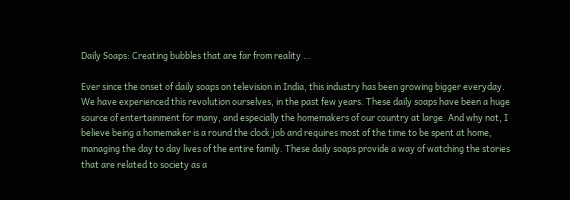Daily Soaps: Creating bubbles that are far from reality …

Ever since the onset of daily soaps on television in India, this industry has been growing bigger everyday. We have experienced this revolution ourselves, in the past few years. These daily soaps have been a huge source of entertainment for many, and especially the homemakers of our country at large. And why not, I believe being a homemaker is a round the clock job and requires most of the time to be spent at home, managing the day to day lives of the entire family. These daily soaps provide a way of watching the stories that are related to society as a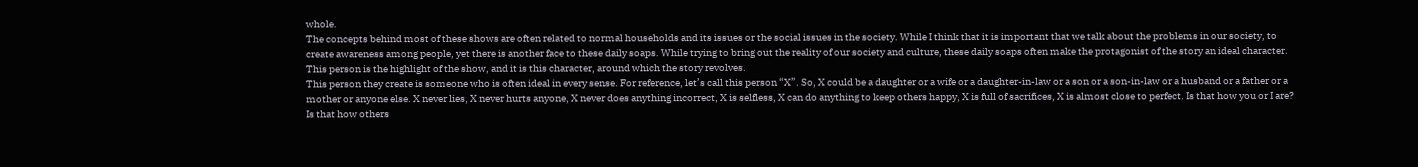whole.
The concepts behind most of these shows are often related to normal households and its issues or the social issues in the society. While I think that it is important that we talk about the problems in our society, to create awareness among people, yet there is another face to these daily soaps. While trying to bring out the reality of our society and culture, these daily soaps often make the protagonist of the story an ideal character. This person is the highlight of the show, and it is this character, around which the story revolves.
This person they create is someone who is often ideal in every sense. For reference, let’s call this person “X”. So, X could be a daughter or a wife or a daughter-in-law or a son or a son-in-law or a husband or a father or a mother or anyone else. X never lies, X never hurts anyone, X never does anything incorrect, X is selfless, X can do anything to keep others happy, X is full of sacrifices, X is almost close to perfect. Is that how you or I are? Is that how others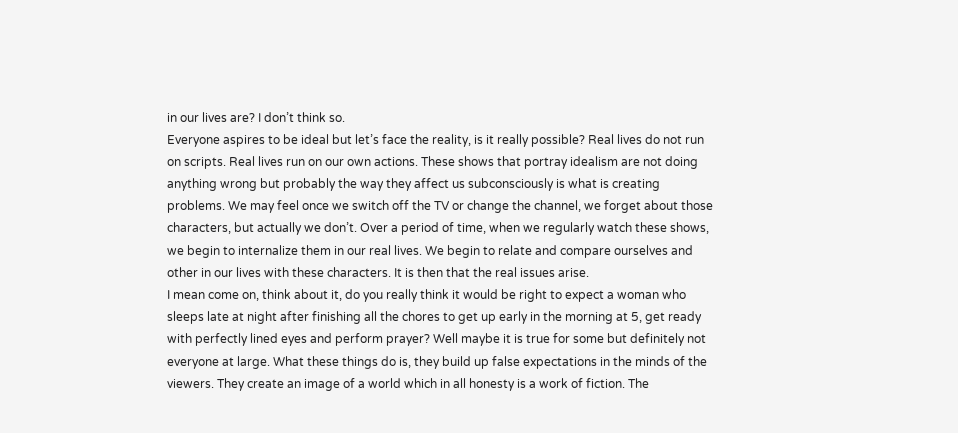in our lives are? I don’t think so.
Everyone aspires to be ideal but let’s face the reality, is it really possible? Real lives do not run on scripts. Real lives run on our own actions. These shows that portray idealism are not doing anything wrong but probably the way they affect us subconsciously is what is creating problems. We may feel once we switch off the TV or change the channel, we forget about those characters, but actually we don’t. Over a period of time, when we regularly watch these shows, we begin to internalize them in our real lives. We begin to relate and compare ourselves and other in our lives with these characters. It is then that the real issues arise.
I mean come on, think about it, do you really think it would be right to expect a woman who sleeps late at night after finishing all the chores to get up early in the morning at 5, get ready with perfectly lined eyes and perform prayer? Well maybe it is true for some but definitely not everyone at large. What these things do is, they build up false expectations in the minds of the viewers. They create an image of a world which in all honesty is a work of fiction. The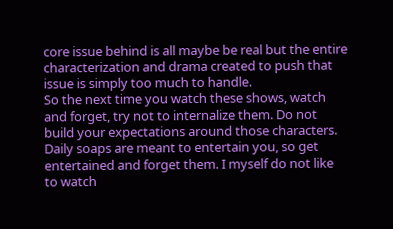core issue behind is all maybe be real but the entire characterization and drama created to push that issue is simply too much to handle.
So the next time you watch these shows, watch and forget, try not to internalize them. Do not build your expectations around those characters. Daily soaps are meant to entertain you, so get entertained and forget them. I myself do not like to watch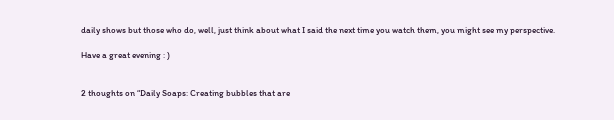daily shows but those who do, well, just think about what I said the next time you watch them, you might see my perspective.

Have a great evening : )


2 thoughts on “Daily Soaps: Creating bubbles that are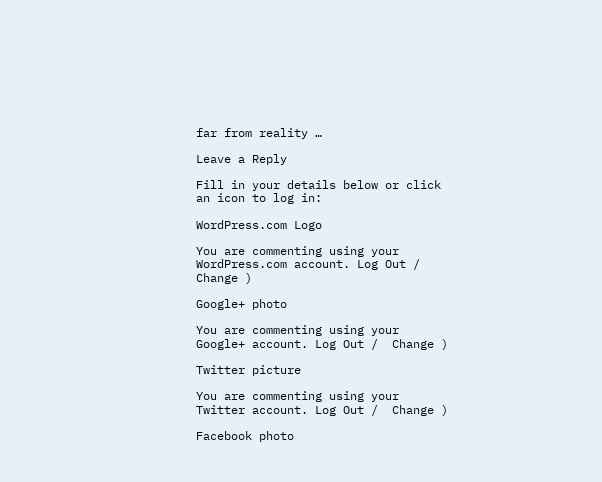far from reality …

Leave a Reply

Fill in your details below or click an icon to log in:

WordPress.com Logo

You are commenting using your WordPress.com account. Log Out /  Change )

Google+ photo

You are commenting using your Google+ account. Log Out /  Change )

Twitter picture

You are commenting using your Twitter account. Log Out /  Change )

Facebook photo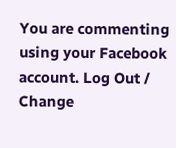You are commenting using your Facebook account. Log Out /  Change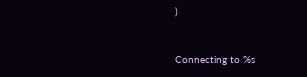)


Connecting to %s